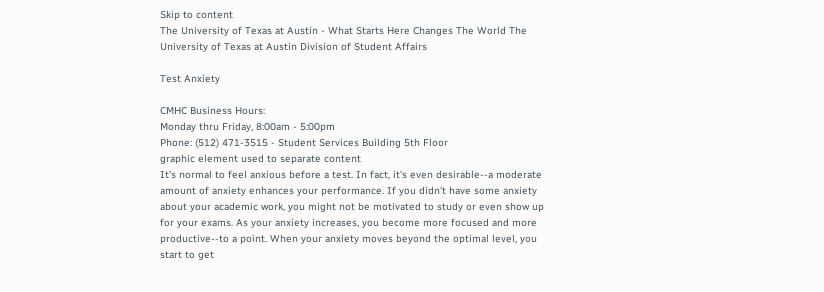Skip to content
The University of Texas at Austin - What Starts Here Changes The World The University of Texas at Austin Division of Student Affairs

Test Anxiety

CMHC Business Hours:
Monday thru Friday, 8:00am - 5:00pm
Phone: (512) 471-3515 - Student Services Building 5th Floor
graphic element used to separate content
It's normal to feel anxious before a test. In fact, it's even desirable--a moderate amount of anxiety enhances your performance. If you didn't have some anxiety about your academic work, you might not be motivated to study or even show up for your exams. As your anxiety increases, you become more focused and more productive--to a point. When your anxiety moves beyond the optimal level, you start to get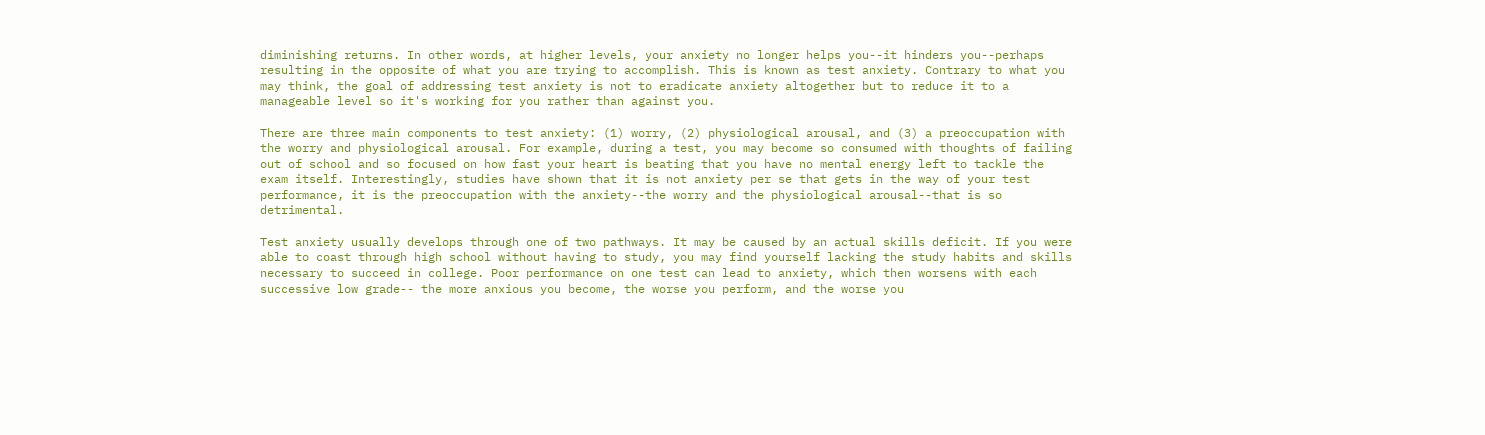diminishing returns. In other words, at higher levels, your anxiety no longer helps you--it hinders you--perhaps resulting in the opposite of what you are trying to accomplish. This is known as test anxiety. Contrary to what you may think, the goal of addressing test anxiety is not to eradicate anxiety altogether but to reduce it to a manageable level so it's working for you rather than against you.

There are three main components to test anxiety: (1) worry, (2) physiological arousal, and (3) a preoccupation with the worry and physiological arousal. For example, during a test, you may become so consumed with thoughts of failing out of school and so focused on how fast your heart is beating that you have no mental energy left to tackle the exam itself. Interestingly, studies have shown that it is not anxiety per se that gets in the way of your test performance, it is the preoccupation with the anxiety--the worry and the physiological arousal--that is so detrimental.

Test anxiety usually develops through one of two pathways. It may be caused by an actual skills deficit. If you were able to coast through high school without having to study, you may find yourself lacking the study habits and skills necessary to succeed in college. Poor performance on one test can lead to anxiety, which then worsens with each successive low grade-- the more anxious you become, the worse you perform, and the worse you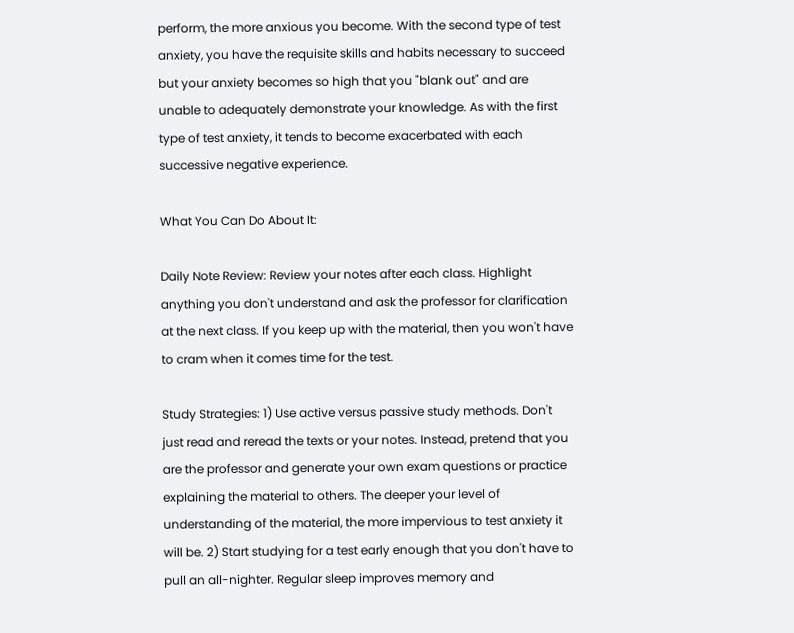perform, the more anxious you become. With the second type of test anxiety, you have the requisite skills and habits necessary to succeed but your anxiety becomes so high that you "blank out" and are unable to adequately demonstrate your knowledge. As with the first type of test anxiety, it tends to become exacerbated with each successive negative experience.

What You Can Do About It:

Daily Note Review: Review your notes after each class. Highlight anything you don't understand and ask the professor for clarification at the next class. If you keep up with the material, then you won't have to cram when it comes time for the test.

Study Strategies: 1) Use active versus passive study methods. Don't just read and reread the texts or your notes. Instead, pretend that you are the professor and generate your own exam questions or practice explaining the material to others. The deeper your level of understanding of the material, the more impervious to test anxiety it will be. 2) Start studying for a test early enough that you don't have to pull an all-nighter. Regular sleep improves memory and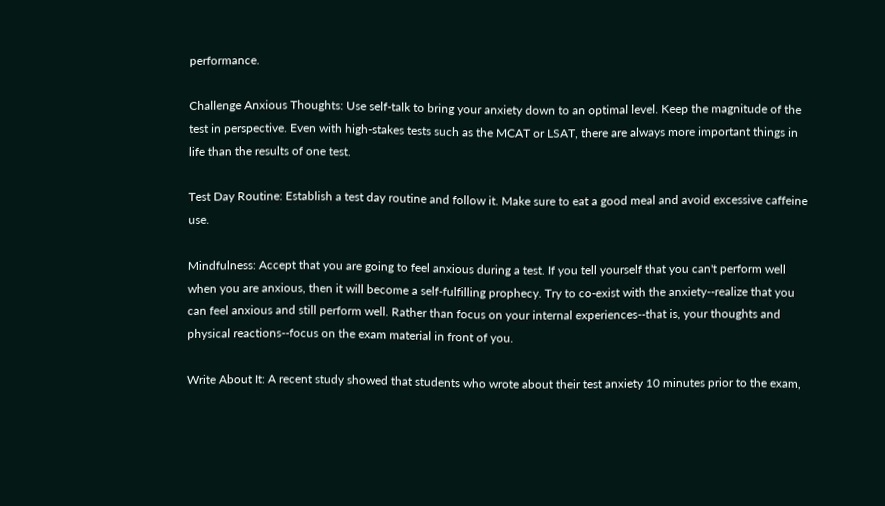performance.

Challenge Anxious Thoughts: Use self-talk to bring your anxiety down to an optimal level. Keep the magnitude of the test in perspective. Even with high-stakes tests such as the MCAT or LSAT, there are always more important things in life than the results of one test.

Test Day Routine: Establish a test day routine and follow it. Make sure to eat a good meal and avoid excessive caffeine use.

Mindfulness: Accept that you are going to feel anxious during a test. If you tell yourself that you can't perform well when you are anxious, then it will become a self-fulfilling prophecy. Try to co-exist with the anxiety--realize that you can feel anxious and still perform well. Rather than focus on your internal experiences--that is, your thoughts and physical reactions--focus on the exam material in front of you.

Write About It: A recent study showed that students who wrote about their test anxiety 10 minutes prior to the exam,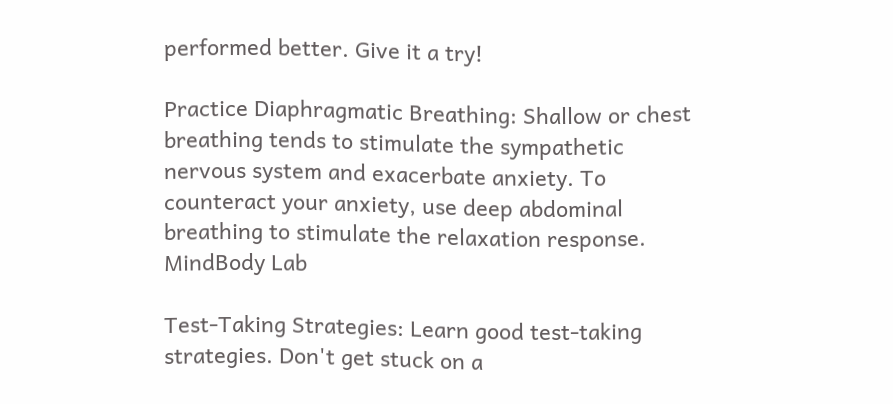performed better. Give it a try!

Practice Diaphragmatic Breathing: Shallow or chest breathing tends to stimulate the sympathetic nervous system and exacerbate anxiety. To counteract your anxiety, use deep abdominal breathing to stimulate the relaxation response. MindBody Lab

Test-Taking Strategies: Learn good test-taking strategies. Don't get stuck on a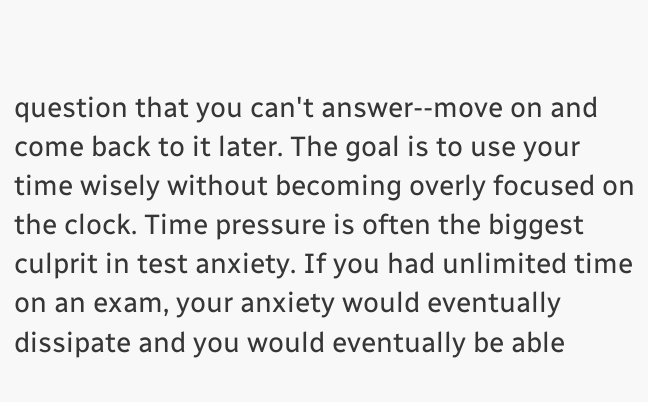question that you can't answer--move on and come back to it later. The goal is to use your time wisely without becoming overly focused on the clock. Time pressure is often the biggest culprit in test anxiety. If you had unlimited time on an exam, your anxiety would eventually dissipate and you would eventually be able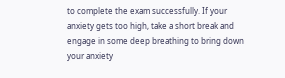to complete the exam successfully. If your anxiety gets too high, take a short break and engage in some deep breathing to bring down your anxiety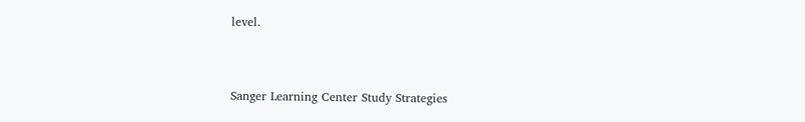level.


Sanger Learning Center Study Strategies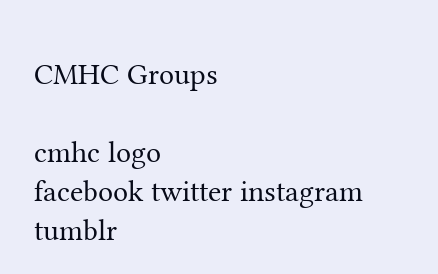CMHC Groups

cmhc logo
facebook twitter instagram tumblr